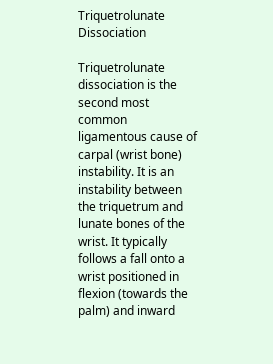Triquetrolunate Dissociation

Triquetrolunate dissociation is the second most common ligamentous cause of carpal (wrist bone) instability. It is an instability between the triquetrum and lunate bones of the wrist. It typically follows a fall onto a wrist positioned in flexion (towards the palm) and inward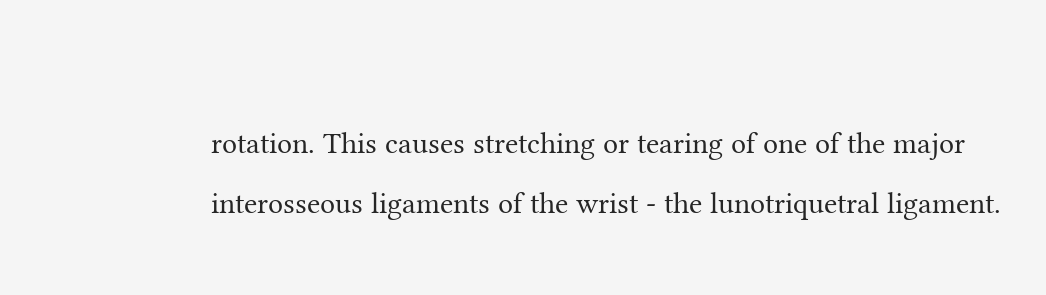rotation. This causes stretching or tearing of one of the major interosseous ligaments of the wrist - the lunotriquetral ligament.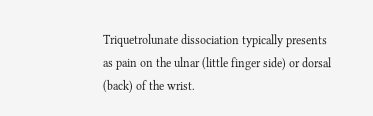Triquetrolunate dissociation typically presents as pain on the ulnar (little finger side) or dorsal (back) of the wrist.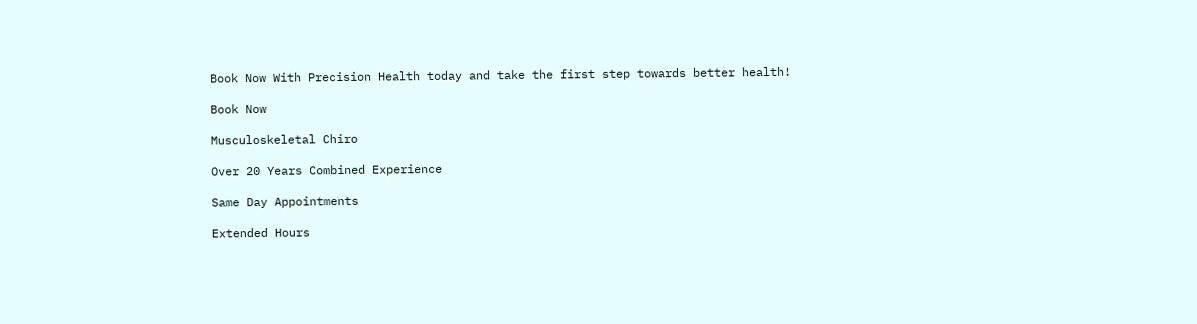Book Now With Precision Health today and take the first step towards better health!

Book Now

Musculoskeletal Chiro

Over 20 Years Combined Experience

Same Day Appointments

Extended Hours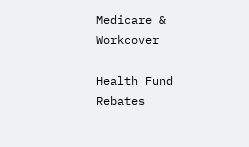Medicare & Workcover

Health Fund Rebates